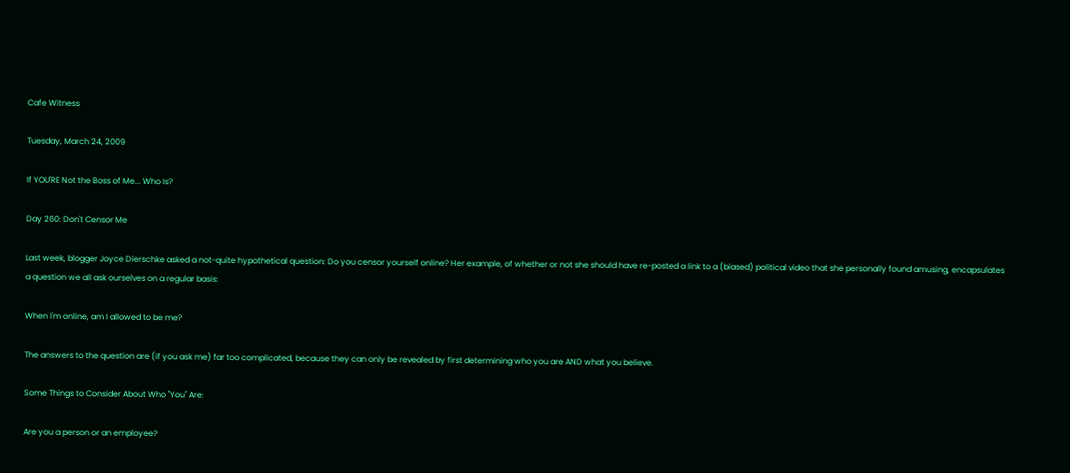Cafe Witness

Tuesday, March 24, 2009

If YOU'RE Not the Boss of Me... Who Is?

Day 260: Don't Censor Me

Last week, blogger Joyce Dierschke asked a not-quite hypothetical question: Do you censor yourself online? Her example, of whether or not she should have re-posted a link to a (biased) political video that she personally found amusing, encapsulates a question we all ask ourselves on a regular basis:

When I'm online, am I allowed to be me?

The answers to the question are (if you ask me) far too complicated, because they can only be revealed by first determining who you are AND what you believe.

Some Things to Consider About Who "You" Are:

Are you a person or an employee?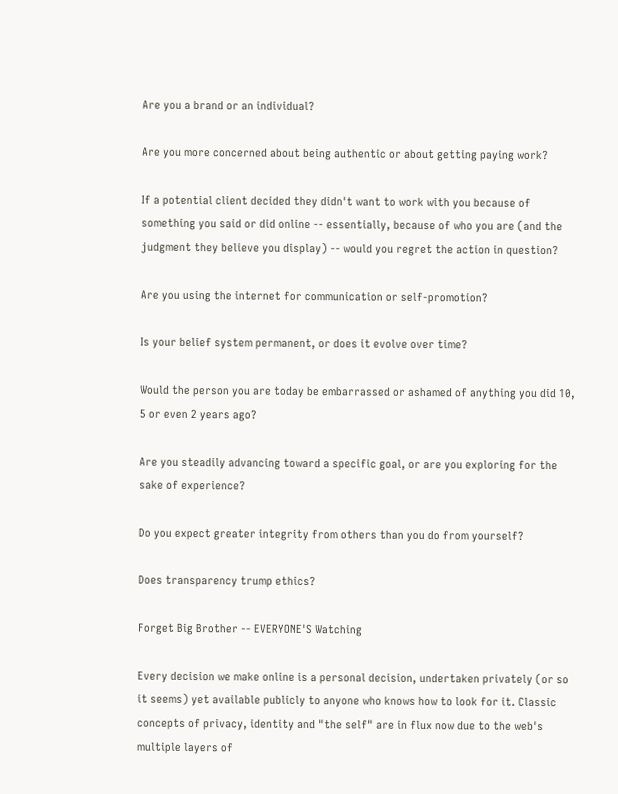Are you a brand or an individual?

Are you more concerned about being authentic or about getting paying work?

If a potential client decided they didn't want to work with you because of something you said or did online -- essentially, because of who you are (and the judgment they believe you display) -- would you regret the action in question?

Are you using the internet for communication or self-promotion?

Is your belief system permanent, or does it evolve over time?

Would the person you are today be embarrassed or ashamed of anything you did 10, 5 or even 2 years ago?

Are you steadily advancing toward a specific goal, or are you exploring for the sake of experience?

Do you expect greater integrity from others than you do from yourself?

Does transparency trump ethics?

Forget Big Brother -- EVERYONE'S Watching

Every decision we make online is a personal decision, undertaken privately (or so it seems) yet available publicly to anyone who knows how to look for it. Classic concepts of privacy, identity and "the self" are in flux now due to the web's multiple layers of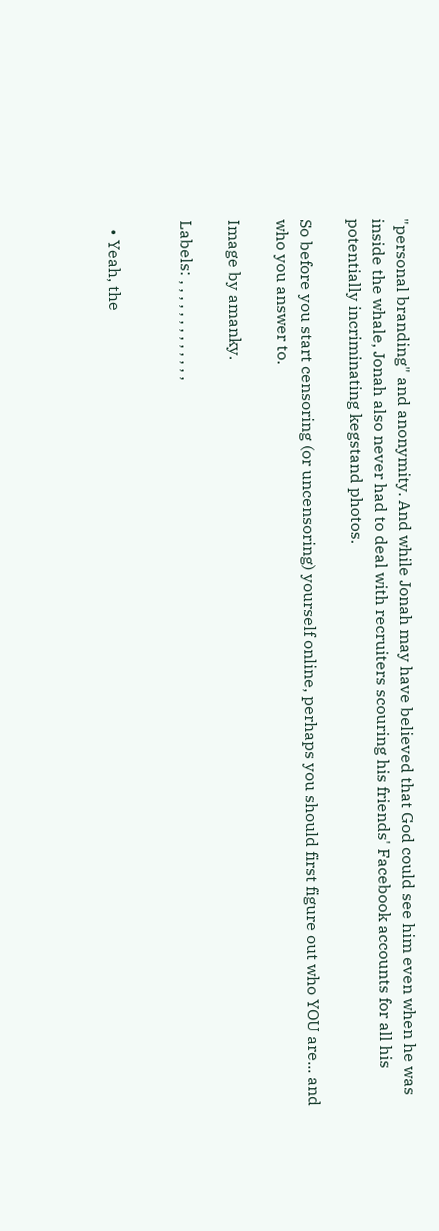"personal branding" and anonymity. And while Jonah may have believed that God could see him even when he was inside the whale, Jonah also never had to deal with recruiters scouring his friends' Facebook accounts for all his potentially incriminating kegstand photos.

So before you start censoring (or uncensoring) yourself online, perhaps you should first figure out who YOU are... and who you answer to.

Image by amanky.

Labels: , , , , , , , , , , , , ,


  • Yeah, the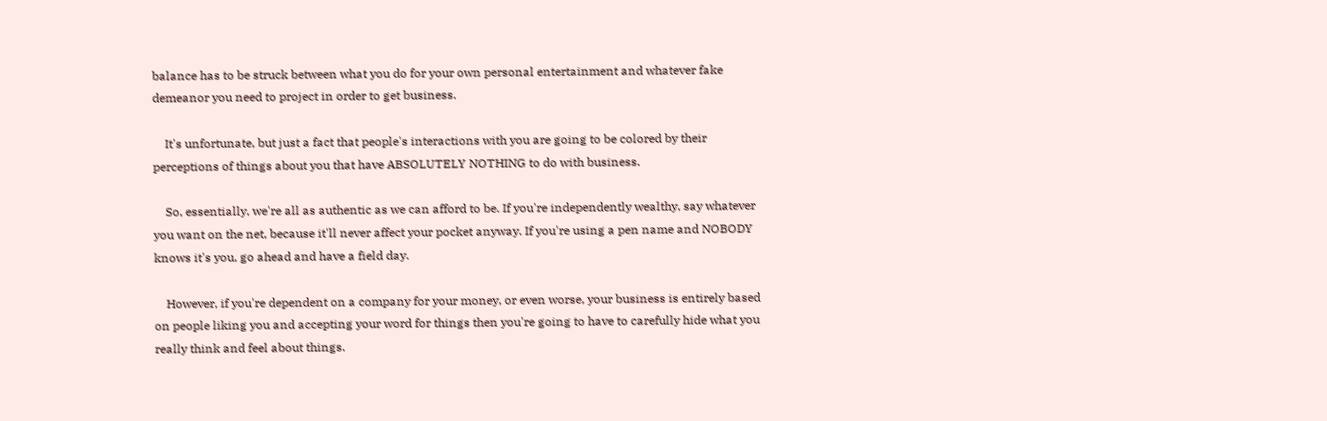balance has to be struck between what you do for your own personal entertainment and whatever fake demeanor you need to project in order to get business.

    It's unfortunate, but just a fact that people's interactions with you are going to be colored by their perceptions of things about you that have ABSOLUTELY NOTHING to do with business.

    So, essentially, we're all as authentic as we can afford to be. If you're independently wealthy, say whatever you want on the net, because it'll never affect your pocket anyway. If you're using a pen name and NOBODY knows it's you, go ahead and have a field day.

    However, if you're dependent on a company for your money, or even worse, your business is entirely based on people liking you and accepting your word for things then you're going to have to carefully hide what you really think and feel about things.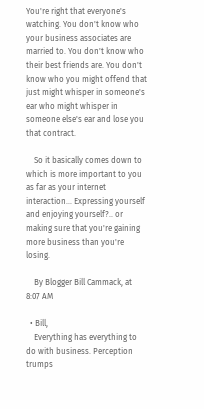You're right that everyone's watching. You don't know who your business associates are married to. You don't know who their best friends are. You don't know who you might offend that just might whisper in someone's ear who might whisper in someone else's ear and lose you that contract.

    So it basically comes down to which is more important to you as far as your internet interaction... Expressing yourself and enjoying yourself?.. or making sure that you're gaining more business than you're losing.

    By Blogger Bill Cammack, at 8:07 AM

  • Bill,
    Everything has everything to do with business. Perception trumps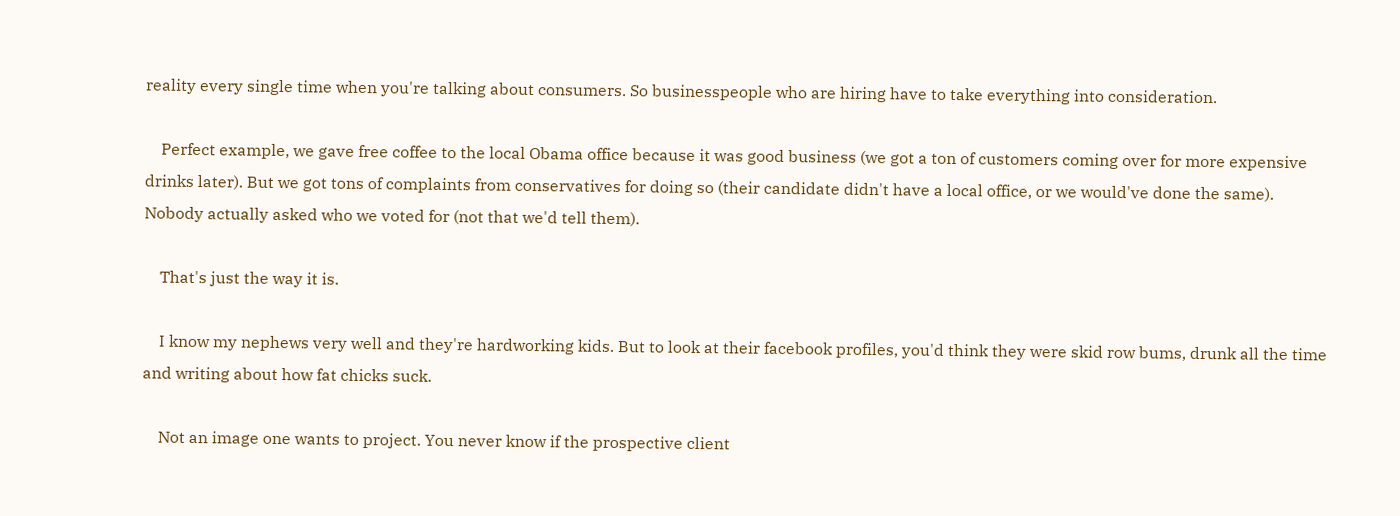reality every single time when you're talking about consumers. So businesspeople who are hiring have to take everything into consideration.

    Perfect example, we gave free coffee to the local Obama office because it was good business (we got a ton of customers coming over for more expensive drinks later). But we got tons of complaints from conservatives for doing so (their candidate didn't have a local office, or we would've done the same). Nobody actually asked who we voted for (not that we'd tell them).

    That's just the way it is.

    I know my nephews very well and they're hardworking kids. But to look at their facebook profiles, you'd think they were skid row bums, drunk all the time and writing about how fat chicks suck.

    Not an image one wants to project. You never know if the prospective client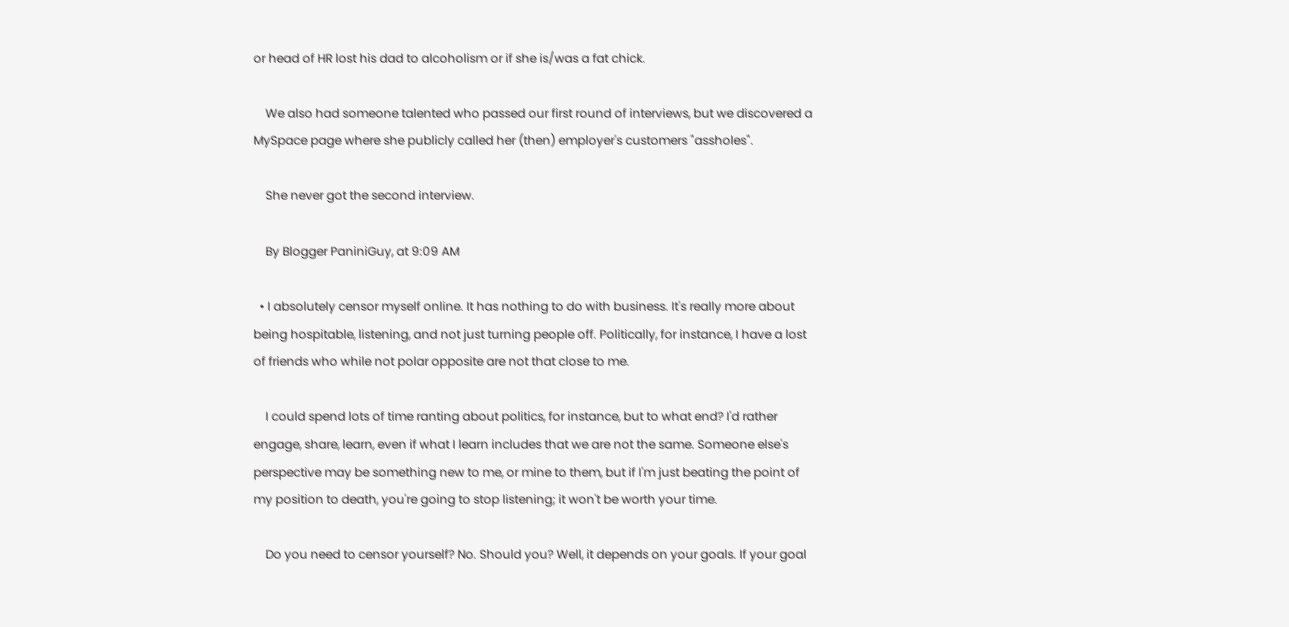or head of HR lost his dad to alcoholism or if she is/was a fat chick.

    We also had someone talented who passed our first round of interviews, but we discovered a MySpace page where she publicly called her (then) employer's customers "assholes".

    She never got the second interview.

    By Blogger PaniniGuy, at 9:09 AM

  • I absolutely censor myself online. It has nothing to do with business. It's really more about being hospitable, listening, and not just turning people off. Politically, for instance, I have a lost of friends who while not polar opposite are not that close to me.

    I could spend lots of time ranting about politics, for instance, but to what end? I'd rather engage, share, learn, even if what I learn includes that we are not the same. Someone else's perspective may be something new to me, or mine to them, but if I'm just beating the point of my position to death, you're going to stop listening; it won't be worth your time.

    Do you need to censor yourself? No. Should you? Well, it depends on your goals. If your goal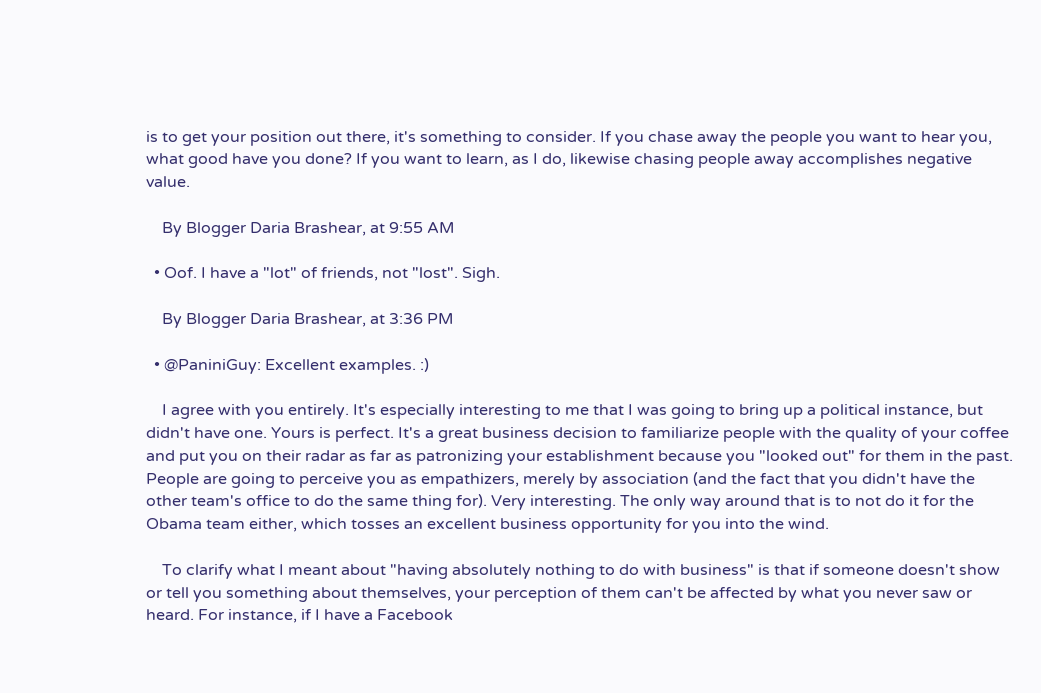is to get your position out there, it's something to consider. If you chase away the people you want to hear you, what good have you done? If you want to learn, as I do, likewise chasing people away accomplishes negative value.

    By Blogger Daria Brashear, at 9:55 AM

  • Oof. I have a "lot" of friends, not "lost". Sigh.

    By Blogger Daria Brashear, at 3:36 PM

  • @PaniniGuy: Excellent examples. :)

    I agree with you entirely. It's especially interesting to me that I was going to bring up a political instance, but didn't have one. Yours is perfect. It's a great business decision to familiarize people with the quality of your coffee and put you on their radar as far as patronizing your establishment because you "looked out" for them in the past. People are going to perceive you as empathizers, merely by association (and the fact that you didn't have the other team's office to do the same thing for). Very interesting. The only way around that is to not do it for the Obama team either, which tosses an excellent business opportunity for you into the wind.

    To clarify what I meant about "having absolutely nothing to do with business" is that if someone doesn't show or tell you something about themselves, your perception of them can't be affected by what you never saw or heard. For instance, if I have a Facebook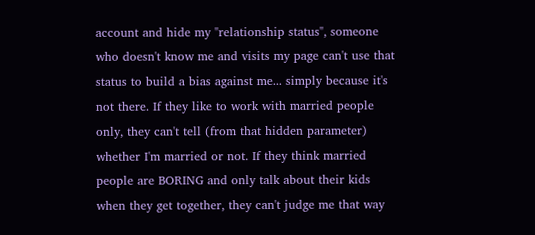account and hide my "relationship status", someone who doesn't know me and visits my page can't use that status to build a bias against me... simply because it's not there. If they like to work with married people only, they can't tell (from that hidden parameter) whether I'm married or not. If they think married people are BORING and only talk about their kids when they get together, they can't judge me that way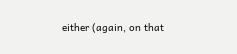either (again, on that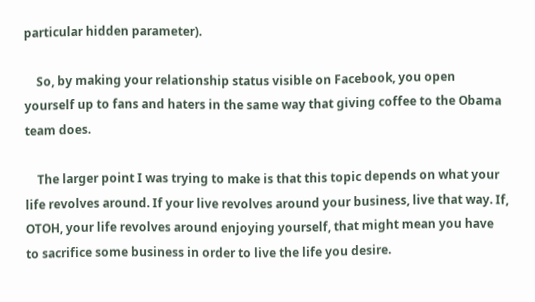particular hidden parameter).

    So, by making your relationship status visible on Facebook, you open yourself up to fans and haters in the same way that giving coffee to the Obama team does.

    The larger point I was trying to make is that this topic depends on what your life revolves around. If your live revolves around your business, live that way. If, OTOH, your life revolves around enjoying yourself, that might mean you have to sacrifice some business in order to live the life you desire.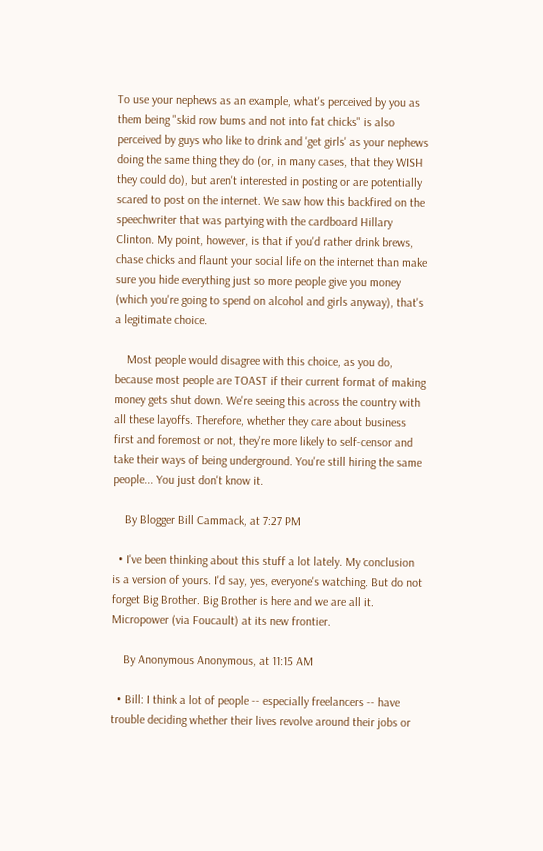To use your nephews as an example, what's perceived by you as them being "skid row bums and not into fat chicks" is also perceived by guys who like to drink and 'get girls' as your nephews doing the same thing they do (or, in many cases, that they WISH they could do), but aren't interested in posting or are potentially scared to post on the internet. We saw how this backfired on the speechwriter that was partying with the cardboard Hillary Clinton. My point, however, is that if you'd rather drink brews, chase chicks and flaunt your social life on the internet than make sure you hide everything just so more people give you money (which you're going to spend on alcohol and girls anyway), that's a legitimate choice.

    Most people would disagree with this choice, as you do, because most people are TOAST if their current format of making money gets shut down. We're seeing this across the country with all these layoffs. Therefore, whether they care about business first and foremost or not, they're more likely to self-censor and take their ways of being underground. You're still hiring the same people... You just don't know it.

    By Blogger Bill Cammack, at 7:27 PM

  • I've been thinking about this stuff a lot lately. My conclusion is a version of yours. I'd say, yes, everyone's watching. But do not forget Big Brother. Big Brother is here and we are all it. Micropower (via Foucault) at its new frontier.

    By Anonymous Anonymous, at 11:15 AM

  • Bill: I think a lot of people -- especially freelancers -- have trouble deciding whether their lives revolve around their jobs or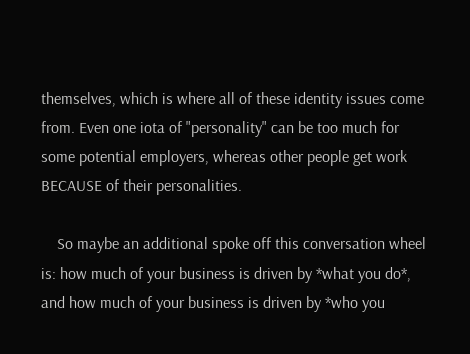themselves, which is where all of these identity issues come from. Even one iota of "personality" can be too much for some potential employers, whereas other people get work BECAUSE of their personalities.

    So maybe an additional spoke off this conversation wheel is: how much of your business is driven by *what you do*, and how much of your business is driven by *who you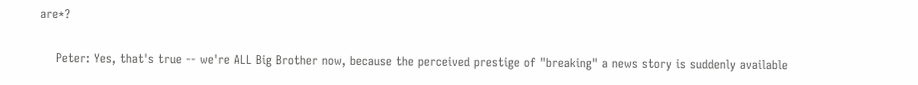are*?

    Peter: Yes, that's true -- we're ALL Big Brother now, because the perceived prestige of "breaking" a news story is suddenly available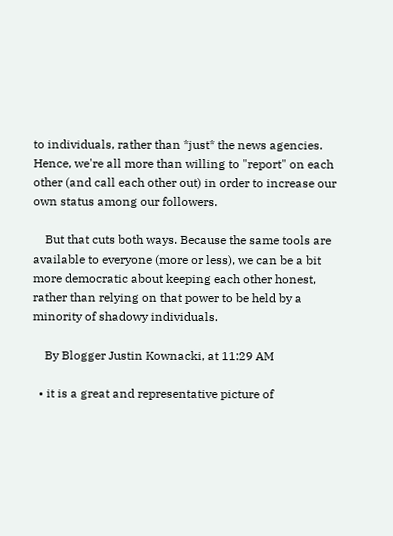to individuals, rather than *just* the news agencies. Hence, we're all more than willing to "report" on each other (and call each other out) in order to increase our own status among our followers.

    But that cuts both ways. Because the same tools are available to everyone (more or less), we can be a bit more democratic about keeping each other honest, rather than relying on that power to be held by a minority of shadowy individuals.

    By Blogger Justin Kownacki, at 11:29 AM

  • it is a great and representative picture of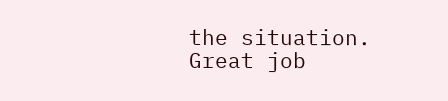the situation. Great job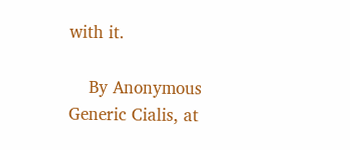with it.

    By Anonymous Generic Cialis, at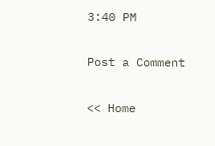3:40 PM

Post a Comment

<< Home